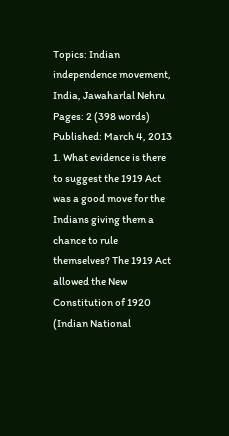Topics: Indian independence movement, India, Jawaharlal Nehru Pages: 2 (398 words) Published: March 4, 2013
1. What evidence is there to suggest the 1919 Act was a good move for the Indians giving them a chance to rule themselves? The 1919 Act allowed the New Constitution of 1920 (Indian National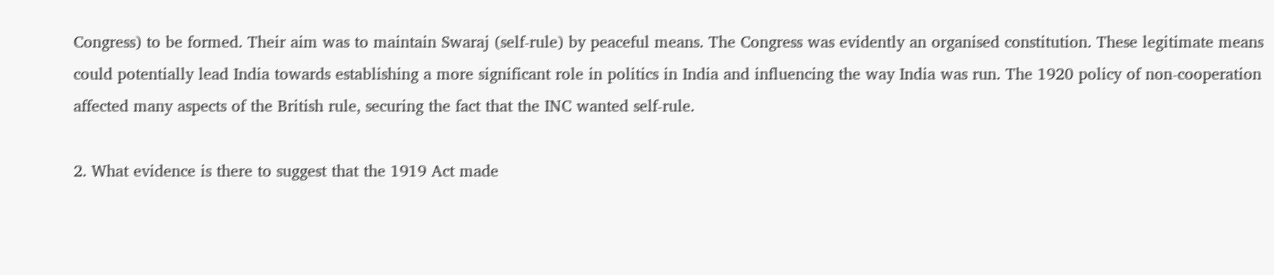Congress) to be formed. Their aim was to maintain Swaraj (self-rule) by peaceful means. The Congress was evidently an organised constitution. These legitimate means could potentially lead India towards establishing a more significant role in politics in India and influencing the way India was run. The 1920 policy of non-cooperation affected many aspects of the British rule, securing the fact that the INC wanted self-rule.

2. What evidence is there to suggest that the 1919 Act made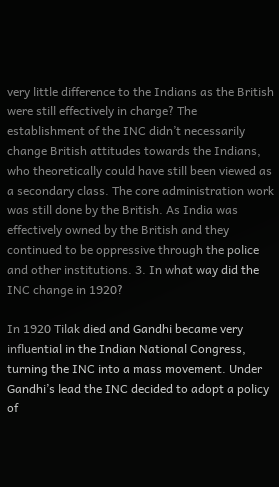very little difference to the Indians as the British were still effectively in charge? The establishment of the INC didn’t necessarily change British attitudes towards the Indians, who theoretically could have still been viewed as a secondary class. The core administration work was still done by the British. As India was effectively owned by the British and they continued to be oppressive through the police and other institutions. 3. In what way did the INC change in 1920?

In 1920 Tilak died and Gandhi became very influential in the Indian National Congress, turning the INC into a mass movement. Under Gandhi’s lead the INC decided to adopt a policy of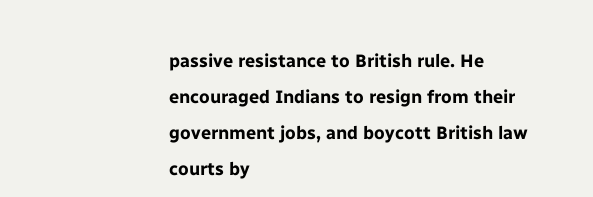passive resistance to British rule. He encouraged Indians to resign from their government jobs, and boycott British law courts by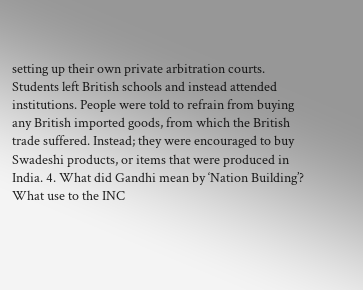setting up their own private arbitration courts. Students left British schools and instead attended institutions. People were told to refrain from buying any British imported goods, from which the British trade suffered. Instead; they were encouraged to buy Swadeshi products, or items that were produced in India. 4. What did Gandhi mean by ‘Nation Building’? What use to the INC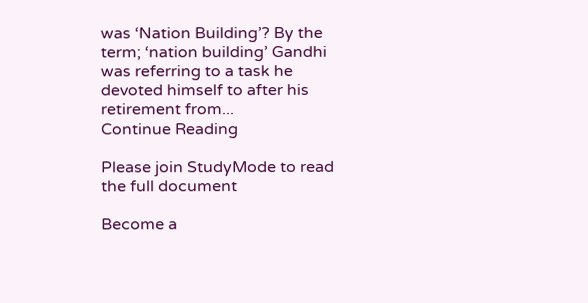was ‘Nation Building’? By the term; ‘nation building’ Gandhi was referring to a task he devoted himself to after his retirement from...
Continue Reading

Please join StudyMode to read the full document

Become a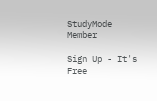StudyMode Member

Sign Up - It's Free